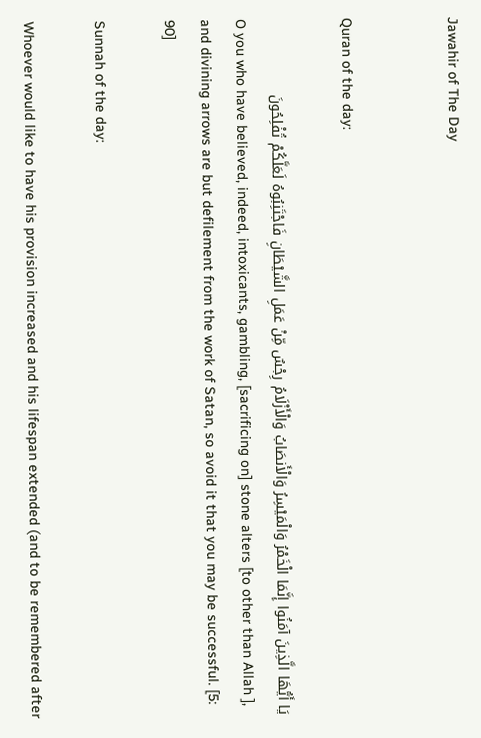Jawahir of The Day


Quran of the day:

يَا أَيُّهَا الَّذِينَ آمَنُوا إِنَّمَا الْخَمْرُ وَالْمَيْسِرُ وَالْأَنصَابُ وَالْأَزْلَامُ رِجْسٌ مِّنْ عَمَلِ الشَّيْطَانِ فَاجْتَنِبُوهُ لَعَلَّكُمْ تُفْلِحُونَ
O you who have believed, indeed, intoxicants, gambling, [sacrificing on] stone alters [to other than Allah ], and divining arrows are but defilement from the work of Satan, so avoid it that you may be successful. [5: 90]

Sunnah of the day:

Whoever would like to have his provision increased and his lifespan extended (and to be remembered after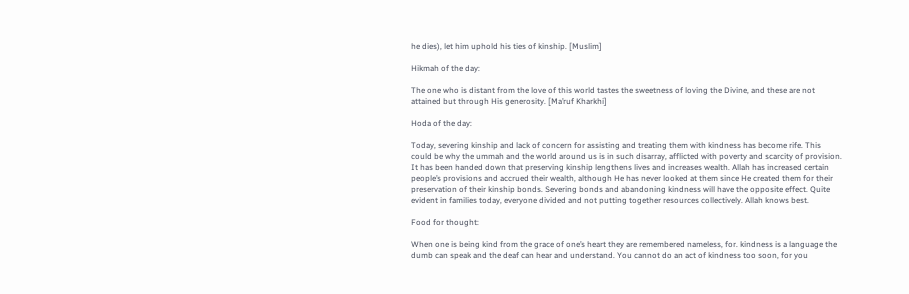he dies), let him uphold his ties of kinship. [Muslim]

Hikmah of the day:

The one who is distant from the love of this world tastes the sweetness of loving the Divine, and these are not attained but through His generosity. [Ma’ruf Kharkhi]

Hoda of the day:

Today, severing kinship and lack of concern for assisting and treating them with kindness has become rife. This could be why the ummah and the world around us is in such disarray, afflicted with poverty and scarcity of provision. It has been handed down that preserving kinship lengthens lives and increases wealth. Allah has increased certain people’s provisions and accrued their wealth, although He has never looked at them since He created them for their preservation of their kinship bonds. Severing bonds and abandoning kindness will have the opposite effect. Quite evident in families today, everyone divided and not putting together resources collectively. Allah knows best.

Food for thought:

When one is being kind from the grace of one’s heart they are remembered nameless, for. kindness is a language the dumb can speak and the deaf can hear and understand. You cannot do an act of kindness too soon, for you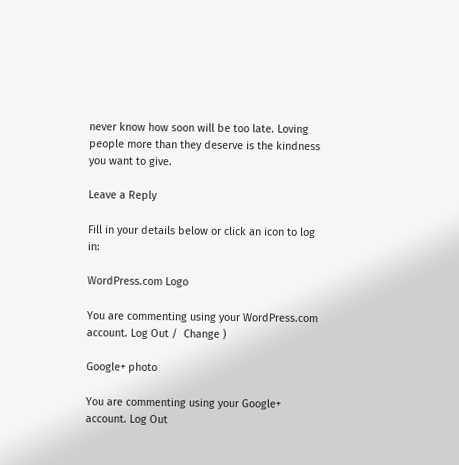never know how soon will be too late. Loving people more than they deserve is the kindness you want to give.

Leave a Reply

Fill in your details below or click an icon to log in:

WordPress.com Logo

You are commenting using your WordPress.com account. Log Out /  Change )

Google+ photo

You are commenting using your Google+ account. Log Out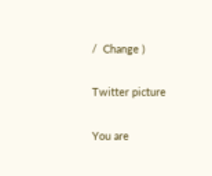/  Change )

Twitter picture

You are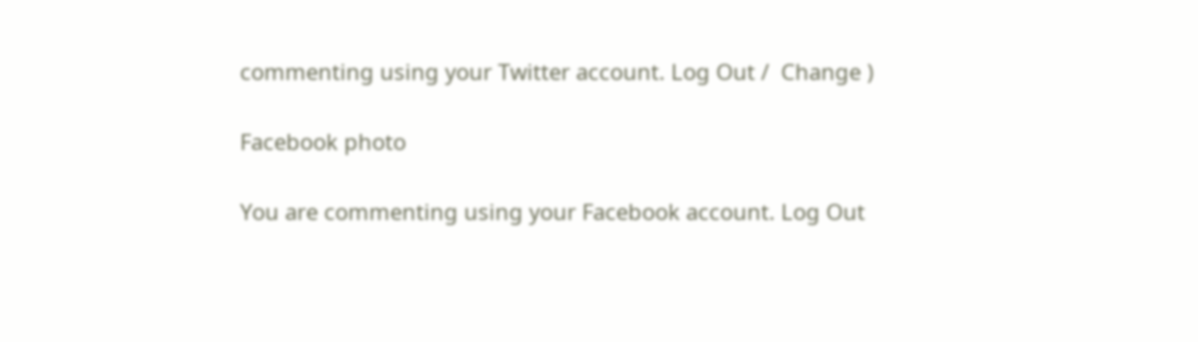commenting using your Twitter account. Log Out /  Change )

Facebook photo

You are commenting using your Facebook account. Log Out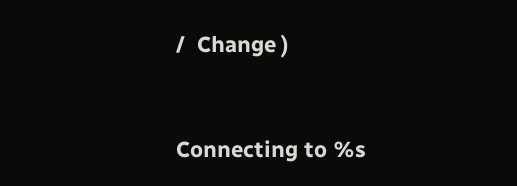/  Change )


Connecting to %s